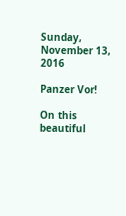Sunday, November 13, 2016

Panzer Vor!

On this beautiful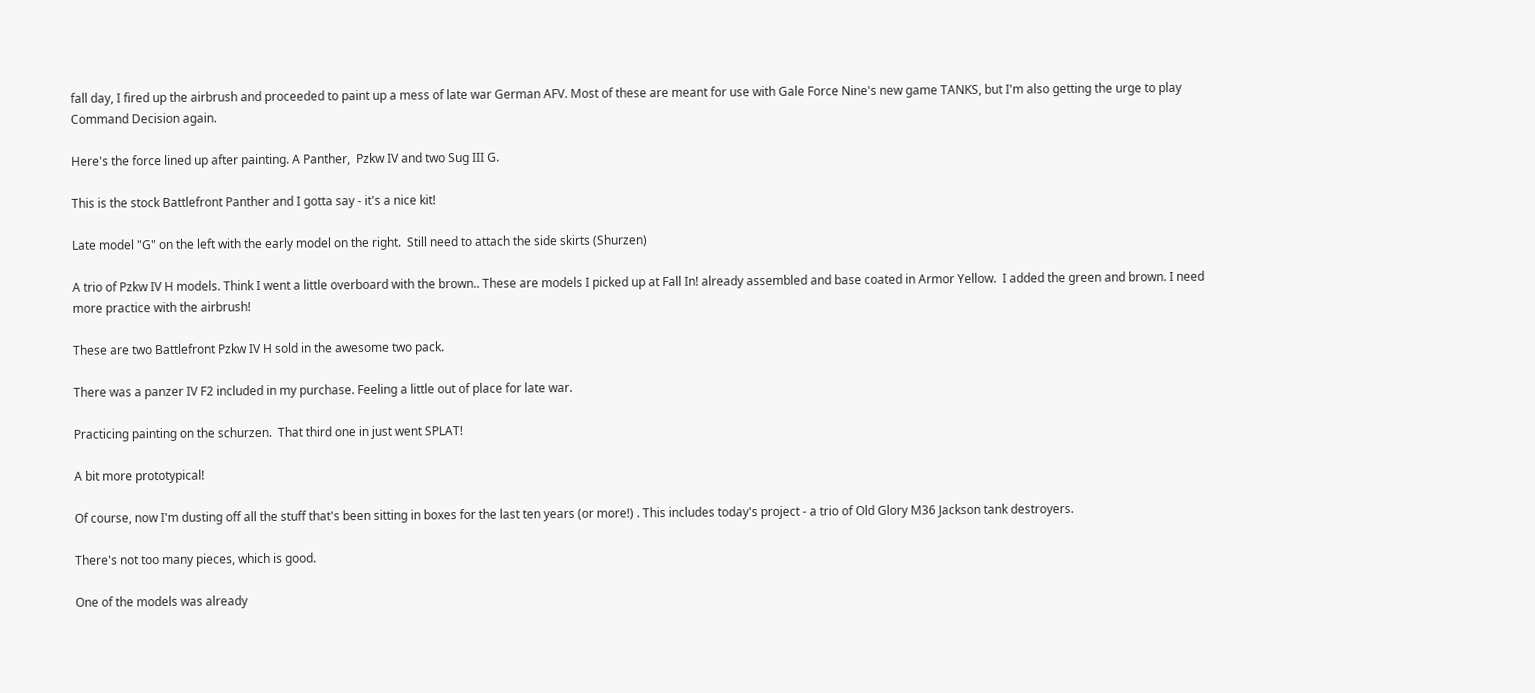fall day, I fired up the airbrush and proceeded to paint up a mess of late war German AFV. Most of these are meant for use with Gale Force Nine's new game TANKS, but I'm also getting the urge to play Command Decision again.

Here's the force lined up after painting. A Panther,  Pzkw IV and two Sug III G.

This is the stock Battlefront Panther and I gotta say - it's a nice kit!

Late model "G" on the left with the early model on the right.  Still need to attach the side skirts (Shurzen)

A trio of Pzkw IV H models. Think I went a little overboard with the brown.. These are models I picked up at Fall In! already assembled and base coated in Armor Yellow.  I added the green and brown. I need more practice with the airbrush!

These are two Battlefront Pzkw IV H sold in the awesome two pack.

There was a panzer IV F2 included in my purchase. Feeling a little out of place for late war.

Practicing painting on the schurzen.  That third one in just went SPLAT!

A bit more prototypical!

Of course, now I'm dusting off all the stuff that's been sitting in boxes for the last ten years (or more!) . This includes today's project - a trio of Old Glory M36 Jackson tank destroyers.

There's not too many pieces, which is good.

One of the models was already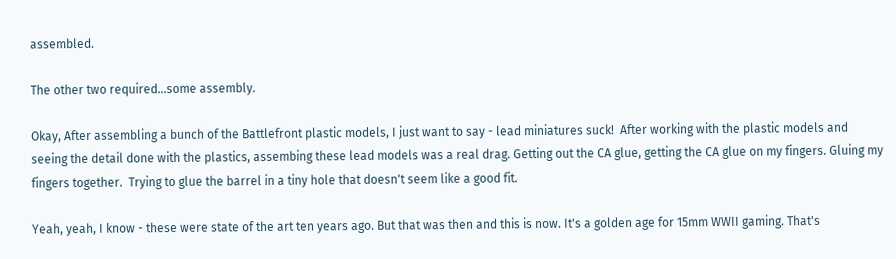assembled.

The other two required...some assembly.

Okay, After assembling a bunch of the Battlefront plastic models, I just want to say - lead miniatures suck!  After working with the plastic models and seeing the detail done with the plastics, assembing these lead models was a real drag. Getting out the CA glue, getting the CA glue on my fingers. Gluing my fingers together.  Trying to glue the barrel in a tiny hole that doesn't seem like a good fit.

Yeah, yeah, I know - these were state of the art ten years ago. But that was then and this is now. It's a golden age for 15mm WWII gaming. That's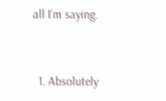all I'm saying.


  1. Absolutely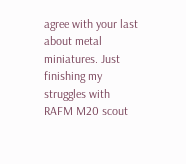agree with your last about metal miniatures. Just finishing my struggles with RAFM M20 scout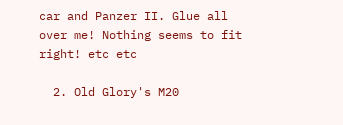car and Panzer II. Glue all over me! Nothing seems to fit right! etc etc

  2. Old Glory's M20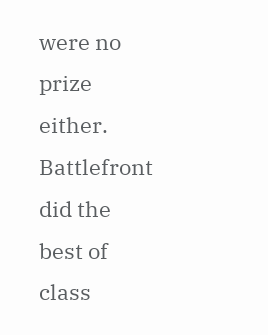were no prize either. Battlefront did the best of class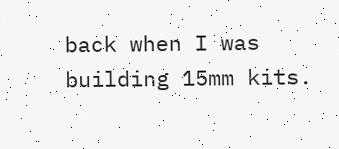back when I was building 15mm kits.